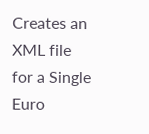Creates an XML file for a Single Euro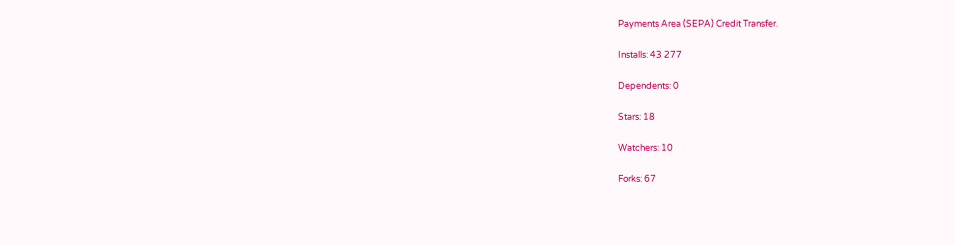Payments Area (SEPA) Credit Transfer.

Installs: 43 277

Dependents: 0

Stars: 18

Watchers: 10

Forks: 67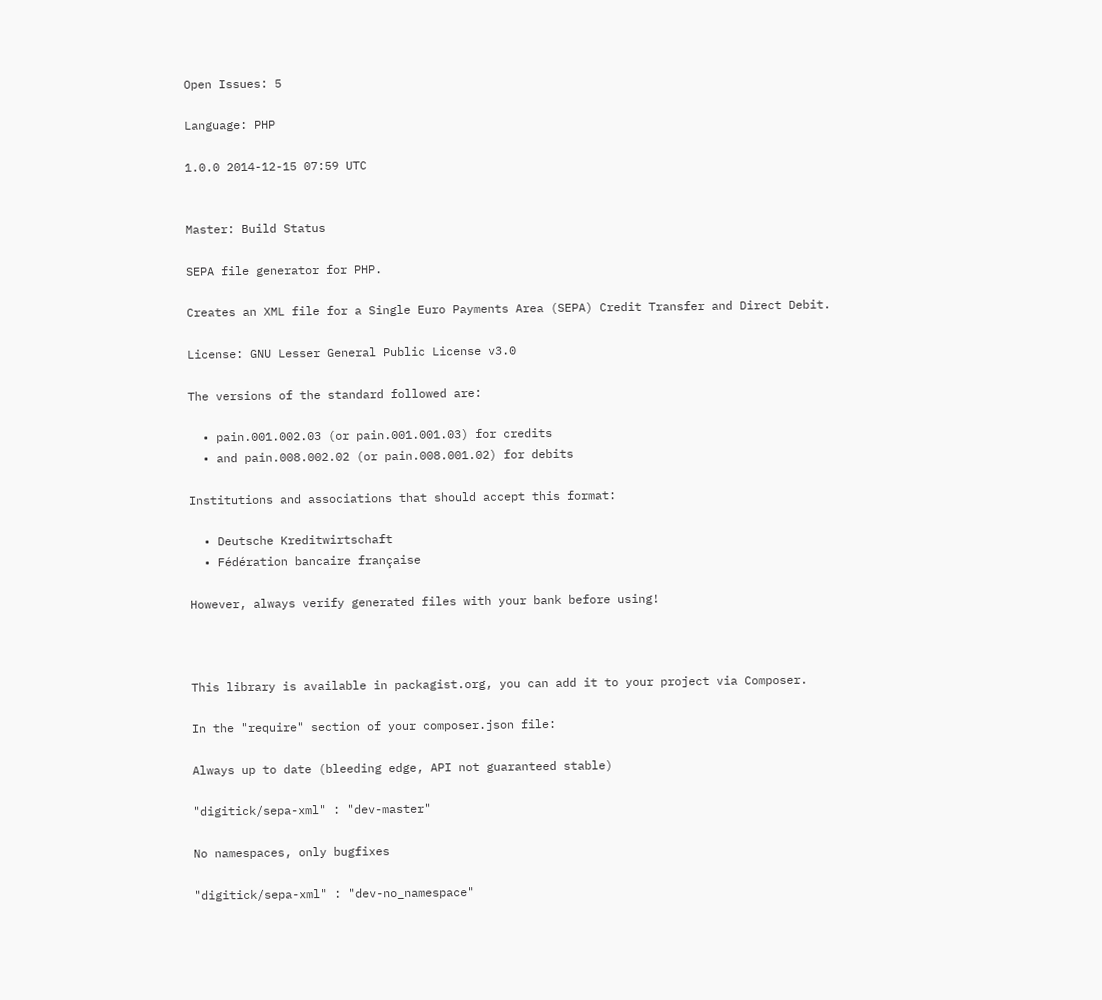Open Issues: 5

Language: PHP

1.0.0 2014-12-15 07:59 UTC


Master: Build Status

SEPA file generator for PHP.

Creates an XML file for a Single Euro Payments Area (SEPA) Credit Transfer and Direct Debit.

License: GNU Lesser General Public License v3.0

The versions of the standard followed are:

  • pain.001.002.03 (or pain.001.001.03) for credits
  • and pain.008.002.02 (or pain.008.001.02) for debits

Institutions and associations that should accept this format:

  • Deutsche Kreditwirtschaft
  • Fédération bancaire française

However, always verify generated files with your bank before using!



This library is available in packagist.org, you can add it to your project via Composer.

In the "require" section of your composer.json file:

Always up to date (bleeding edge, API not guaranteed stable)

"digitick/sepa-xml" : "dev-master"

No namespaces, only bugfixes

"digitick/sepa-xml" : "dev-no_namespace"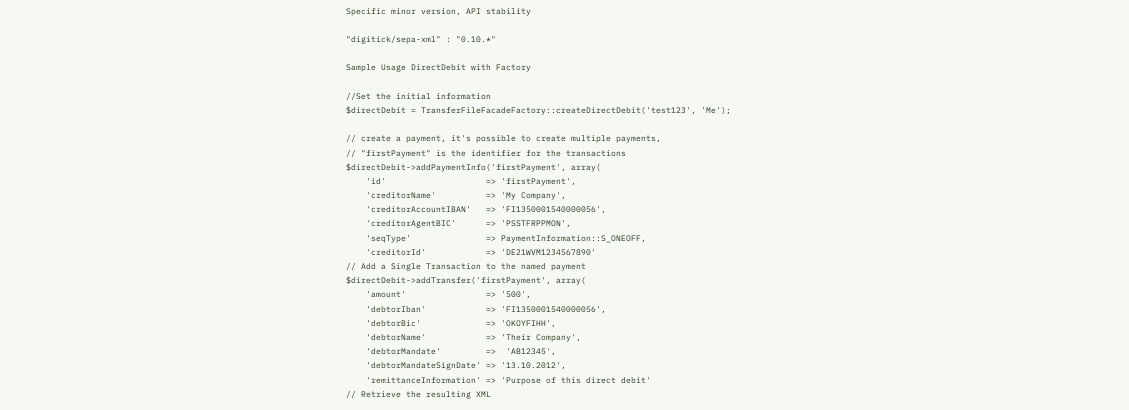Specific minor version, API stability

"digitick/sepa-xml" : "0.10.*"

Sample Usage DirectDebit with Factory

//Set the initial information
$directDebit = TransferFileFacadeFactory::createDirectDebit('test123', 'Me');

// create a payment, it's possible to create multiple payments,
// "firstPayment" is the identifier for the transactions
$directDebit->addPaymentInfo('firstPayment', array(
    'id'                    => 'firstPayment',
    'creditorName'          => 'My Company',
    'creditorAccountIBAN'   => 'FI1350001540000056',
    'creditorAgentBIC'      => 'PSSTFRPPMON',
    'seqType'               => PaymentInformation::S_ONEOFF,
    'creditorId'            => 'DE21WVM1234567890'
// Add a Single Transaction to the named payment
$directDebit->addTransfer('firstPayment', array(
    'amount'                => '500',
    'debtorIban'            => 'FI1350001540000056',
    'debtorBic'             => 'OKOYFIHH',
    'debtorName'            => 'Their Company',
    'debtorMandate'         =>  'AB12345',
    'debtorMandateSignDate' => '13.10.2012',
    'remittanceInformation' => 'Purpose of this direct debit'
// Retrieve the resulting XML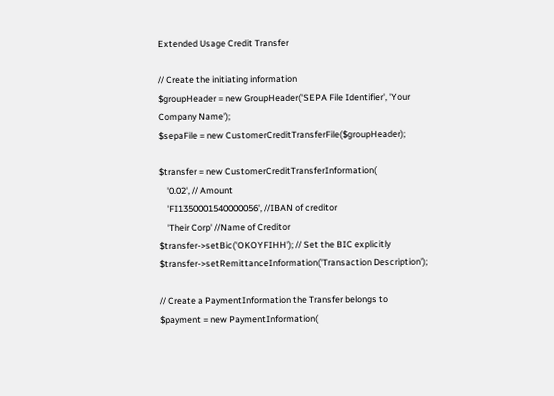Extended Usage Credit Transfer

// Create the initiating information
$groupHeader = new GroupHeader('SEPA File Identifier', 'Your Company Name');
$sepaFile = new CustomerCreditTransferFile($groupHeader);

$transfer = new CustomerCreditTransferInformation(
    '0.02', // Amount
    'FI1350001540000056', //IBAN of creditor
    'Their Corp' //Name of Creditor
$transfer->setBic('OKOYFIHH'); // Set the BIC explicitly
$transfer->setRemittanceInformation('Transaction Description');

// Create a PaymentInformation the Transfer belongs to
$payment = new PaymentInformation(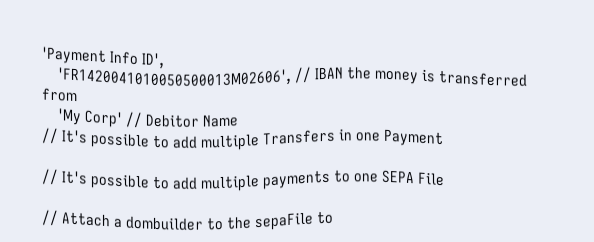'Payment Info ID',
    'FR1420041010050500013M02606', // IBAN the money is transferred from
    'My Corp' // Debitor Name
// It's possible to add multiple Transfers in one Payment

// It's possible to add multiple payments to one SEPA File

// Attach a dombuilder to the sepaFile to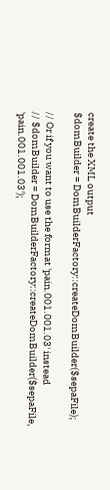create the XML output
$domBuilder = DomBuilderFactory::createDomBuilder($sepaFile);

// Or if you want to use the format 'pain.001.001.03' instead
// $domBuilder = DomBuilderFactory::createDomBuilder($sepaFile, 'pain.001.001.03');